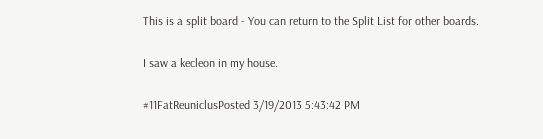This is a split board - You can return to the Split List for other boards.

I saw a kecleon in my house.

#11FatReuniclusPosted 3/19/2013 5:43:42 PM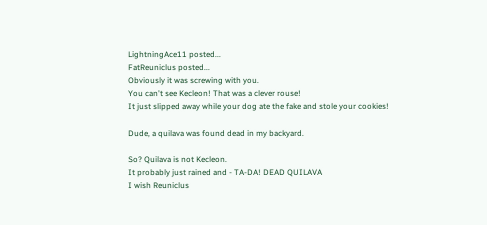LightningAce11 posted...
FatReuniclus posted...
Obviously it was screwing with you.
You can't see Kecleon! That was a clever rouse!
It just slipped away while your dog ate the fake and stole your cookies!

Dude, a quilava was found dead in my backyard.

So? Quilava is not Kecleon.
It probably just rained and - TA-DA! DEAD QUILAVA
I wish Reuniclus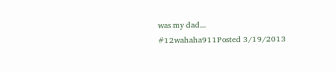was my dad...
#12wahaha911Posted 3/19/2013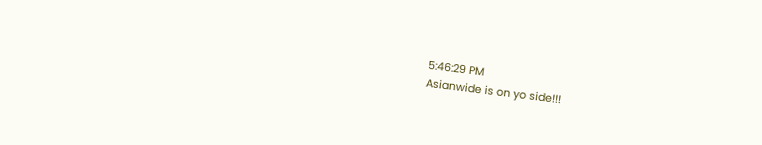5:46:29 PM
Asianwide is on yo side!!!